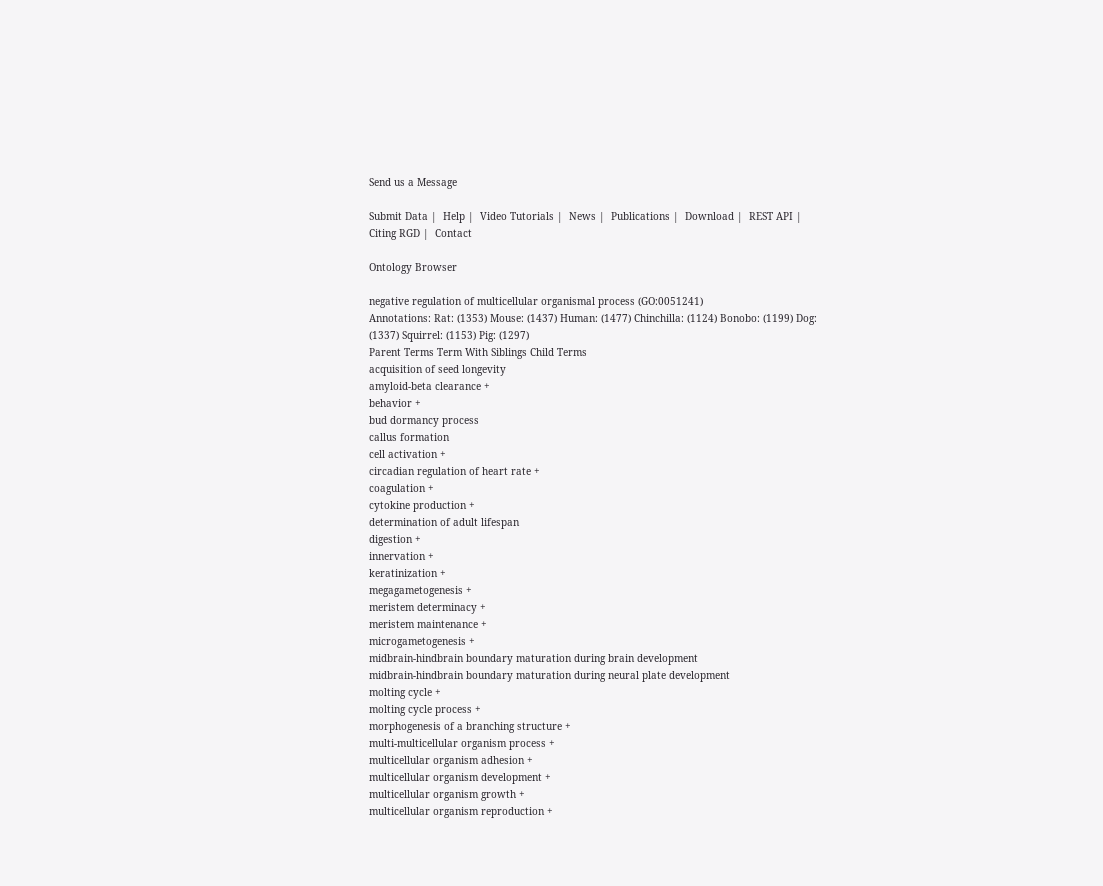Send us a Message

Submit Data |  Help |  Video Tutorials |  News |  Publications |  Download |  REST API |  Citing RGD |  Contact

Ontology Browser

negative regulation of multicellular organismal process (GO:0051241)
Annotations: Rat: (1353) Mouse: (1437) Human: (1477) Chinchilla: (1124) Bonobo: (1199) Dog: (1337) Squirrel: (1153) Pig: (1297)
Parent Terms Term With Siblings Child Terms
acquisition of seed longevity
amyloid-beta clearance +
behavior +
bud dormancy process
callus formation
cell activation +
circadian regulation of heart rate +
coagulation +
cytokine production +
determination of adult lifespan
digestion +
innervation +
keratinization +
megagametogenesis +
meristem determinacy +
meristem maintenance +
microgametogenesis +
midbrain-hindbrain boundary maturation during brain development
midbrain-hindbrain boundary maturation during neural plate development
molting cycle +
molting cycle process +
morphogenesis of a branching structure +
multi-multicellular organism process +
multicellular organism adhesion +
multicellular organism development +
multicellular organism growth +
multicellular organism reproduction +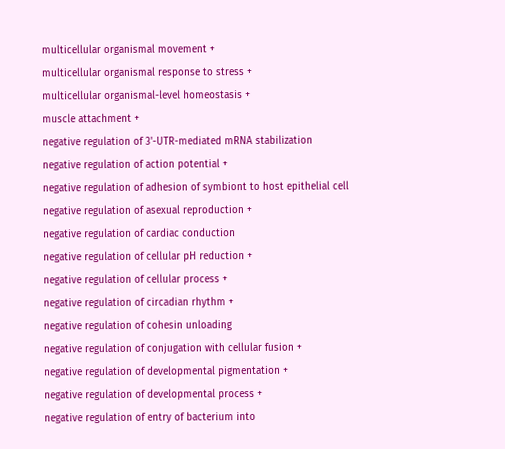multicellular organismal movement +
multicellular organismal response to stress +
multicellular organismal-level homeostasis +
muscle attachment +
negative regulation of 3'-UTR-mediated mRNA stabilization
negative regulation of action potential +
negative regulation of adhesion of symbiont to host epithelial cell
negative regulation of asexual reproduction +
negative regulation of cardiac conduction
negative regulation of cellular pH reduction +
negative regulation of cellular process +
negative regulation of circadian rhythm +
negative regulation of cohesin unloading
negative regulation of conjugation with cellular fusion +
negative regulation of developmental pigmentation +
negative regulation of developmental process +
negative regulation of entry of bacterium into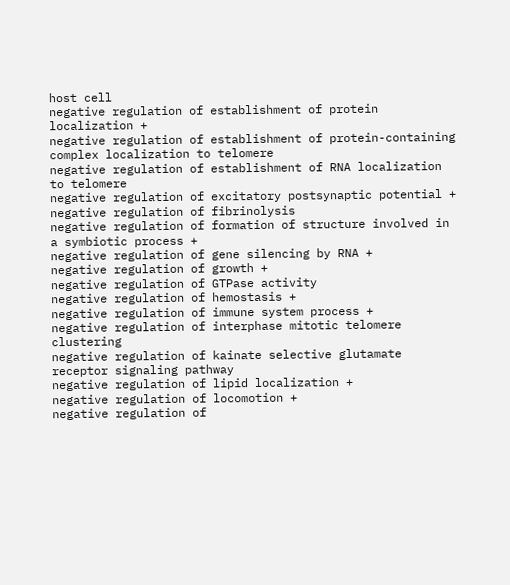host cell
negative regulation of establishment of protein localization +
negative regulation of establishment of protein-containing complex localization to telomere
negative regulation of establishment of RNA localization to telomere
negative regulation of excitatory postsynaptic potential +
negative regulation of fibrinolysis
negative regulation of formation of structure involved in a symbiotic process +
negative regulation of gene silencing by RNA +
negative regulation of growth +
negative regulation of GTPase activity
negative regulation of hemostasis +
negative regulation of immune system process +
negative regulation of interphase mitotic telomere clustering
negative regulation of kainate selective glutamate receptor signaling pathway
negative regulation of lipid localization +
negative regulation of locomotion +
negative regulation of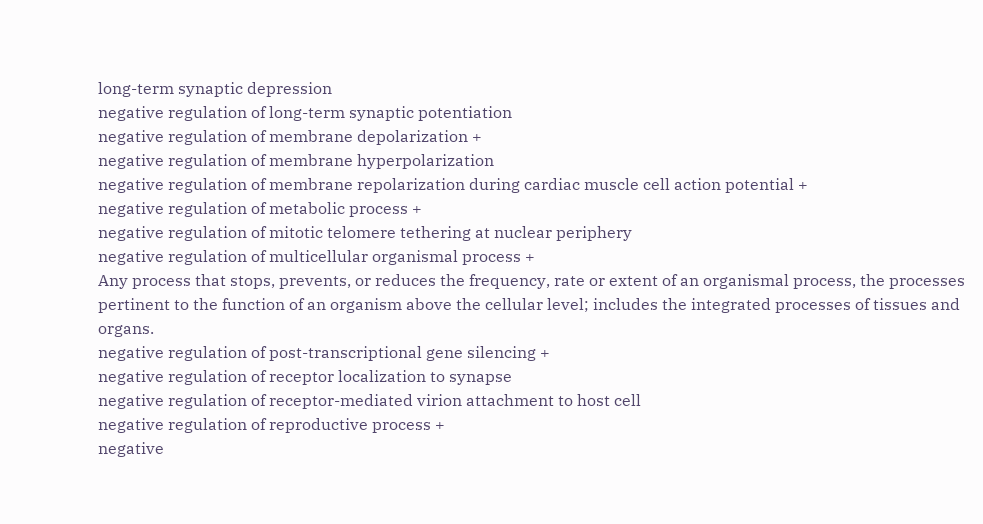long-term synaptic depression
negative regulation of long-term synaptic potentiation
negative regulation of membrane depolarization +
negative regulation of membrane hyperpolarization
negative regulation of membrane repolarization during cardiac muscle cell action potential +
negative regulation of metabolic process +
negative regulation of mitotic telomere tethering at nuclear periphery
negative regulation of multicellular organismal process +
Any process that stops, prevents, or reduces the frequency, rate or extent of an organismal process, the processes pertinent to the function of an organism above the cellular level; includes the integrated processes of tissues and organs.
negative regulation of post-transcriptional gene silencing +
negative regulation of receptor localization to synapse
negative regulation of receptor-mediated virion attachment to host cell
negative regulation of reproductive process +
negative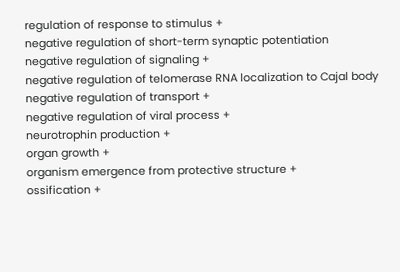regulation of response to stimulus +
negative regulation of short-term synaptic potentiation
negative regulation of signaling +
negative regulation of telomerase RNA localization to Cajal body
negative regulation of transport +
negative regulation of viral process +
neurotrophin production +
organ growth +
organism emergence from protective structure +
ossification +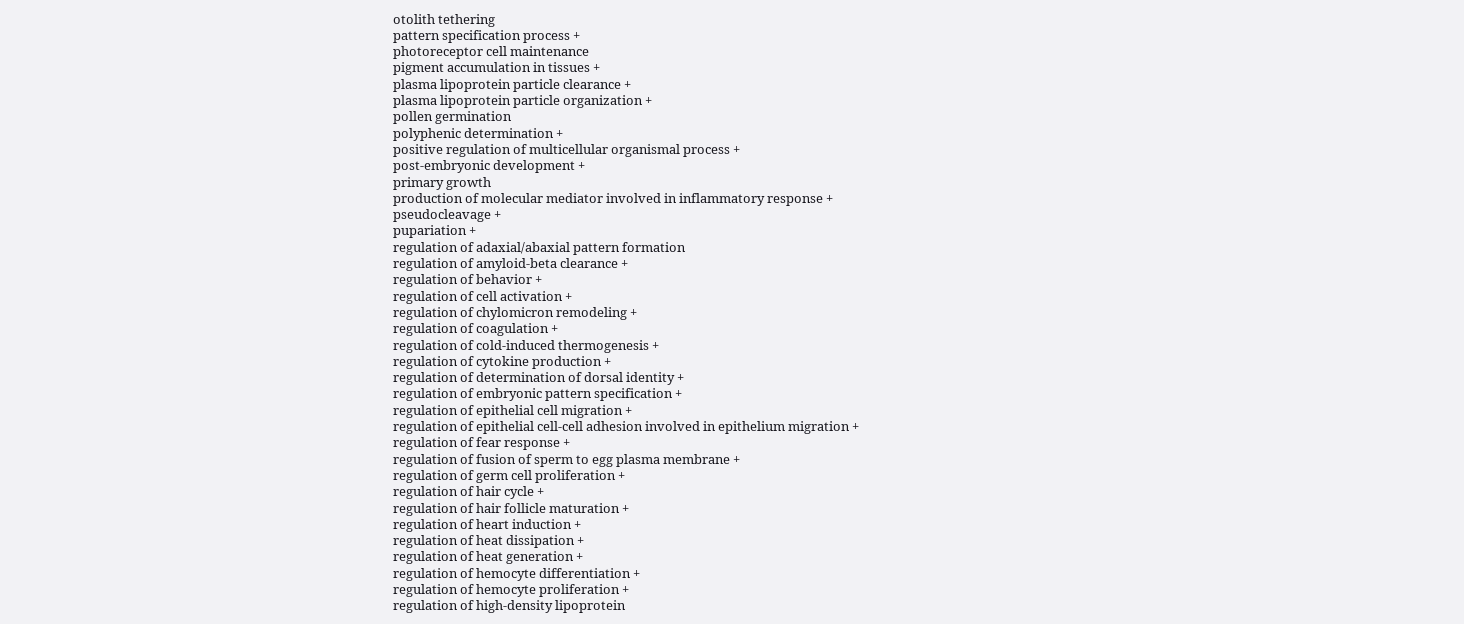otolith tethering
pattern specification process +
photoreceptor cell maintenance
pigment accumulation in tissues +
plasma lipoprotein particle clearance +
plasma lipoprotein particle organization +
pollen germination
polyphenic determination +
positive regulation of multicellular organismal process +
post-embryonic development +
primary growth
production of molecular mediator involved in inflammatory response +
pseudocleavage +
pupariation +
regulation of adaxial/abaxial pattern formation
regulation of amyloid-beta clearance +
regulation of behavior +
regulation of cell activation +
regulation of chylomicron remodeling +
regulation of coagulation +
regulation of cold-induced thermogenesis +
regulation of cytokine production +
regulation of determination of dorsal identity +
regulation of embryonic pattern specification +
regulation of epithelial cell migration +
regulation of epithelial cell-cell adhesion involved in epithelium migration +
regulation of fear response +
regulation of fusion of sperm to egg plasma membrane +
regulation of germ cell proliferation +
regulation of hair cycle +
regulation of hair follicle maturation +
regulation of heart induction +
regulation of heat dissipation +
regulation of heat generation +
regulation of hemocyte differentiation +
regulation of hemocyte proliferation +
regulation of high-density lipoprotein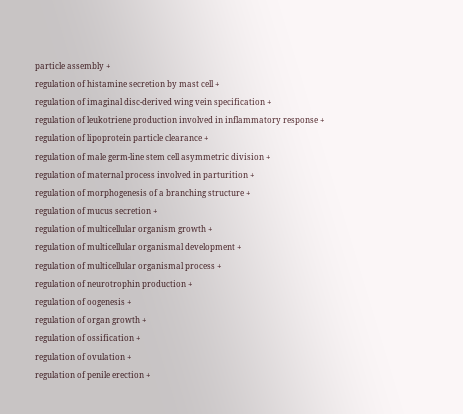particle assembly +
regulation of histamine secretion by mast cell +
regulation of imaginal disc-derived wing vein specification +
regulation of leukotriene production involved in inflammatory response +
regulation of lipoprotein particle clearance +
regulation of male germ-line stem cell asymmetric division +
regulation of maternal process involved in parturition +
regulation of morphogenesis of a branching structure +
regulation of mucus secretion +
regulation of multicellular organism growth +
regulation of multicellular organismal development +
regulation of multicellular organismal process +
regulation of neurotrophin production +
regulation of oogenesis +
regulation of organ growth +
regulation of ossification +
regulation of ovulation +
regulation of penile erection +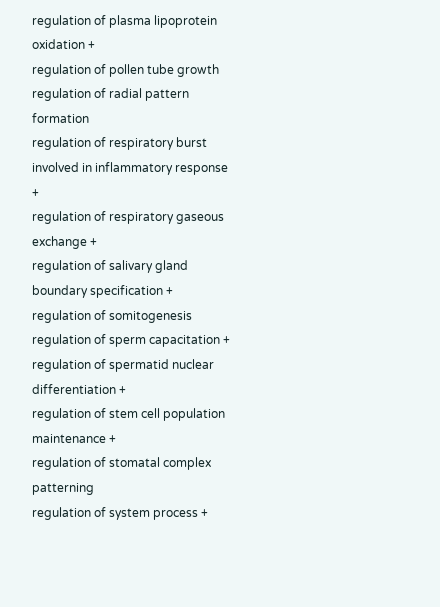regulation of plasma lipoprotein oxidation +
regulation of pollen tube growth
regulation of radial pattern formation
regulation of respiratory burst involved in inflammatory response +
regulation of respiratory gaseous exchange +
regulation of salivary gland boundary specification +
regulation of somitogenesis
regulation of sperm capacitation +
regulation of spermatid nuclear differentiation +
regulation of stem cell population maintenance +
regulation of stomatal complex patterning
regulation of system process +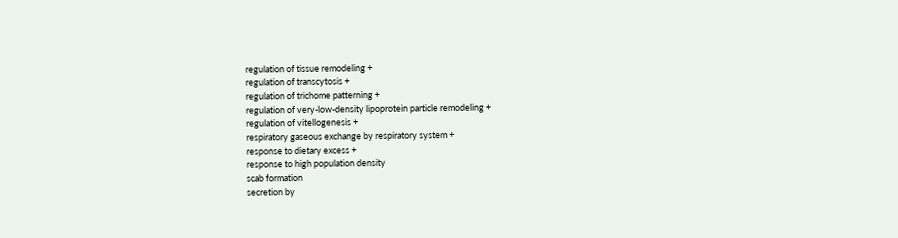regulation of tissue remodeling +
regulation of transcytosis +
regulation of trichome patterning +
regulation of very-low-density lipoprotein particle remodeling +
regulation of vitellogenesis +
respiratory gaseous exchange by respiratory system +
response to dietary excess +
response to high population density
scab formation
secretion by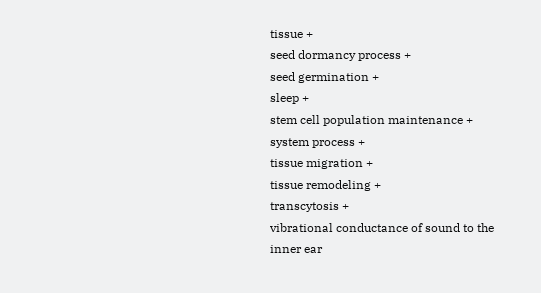tissue +
seed dormancy process +
seed germination +
sleep +
stem cell population maintenance +
system process +
tissue migration +
tissue remodeling +
transcytosis +
vibrational conductance of sound to the inner ear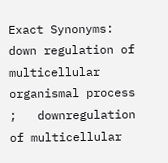Exact Synonyms: down regulation of multicellular organismal process ;   downregulation of multicellular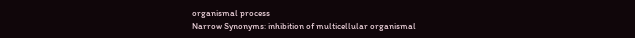organismal process
Narrow Synonyms: inhibition of multicellular organismal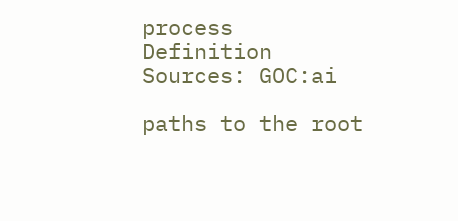process
Definition Sources: GOC:ai

paths to the root